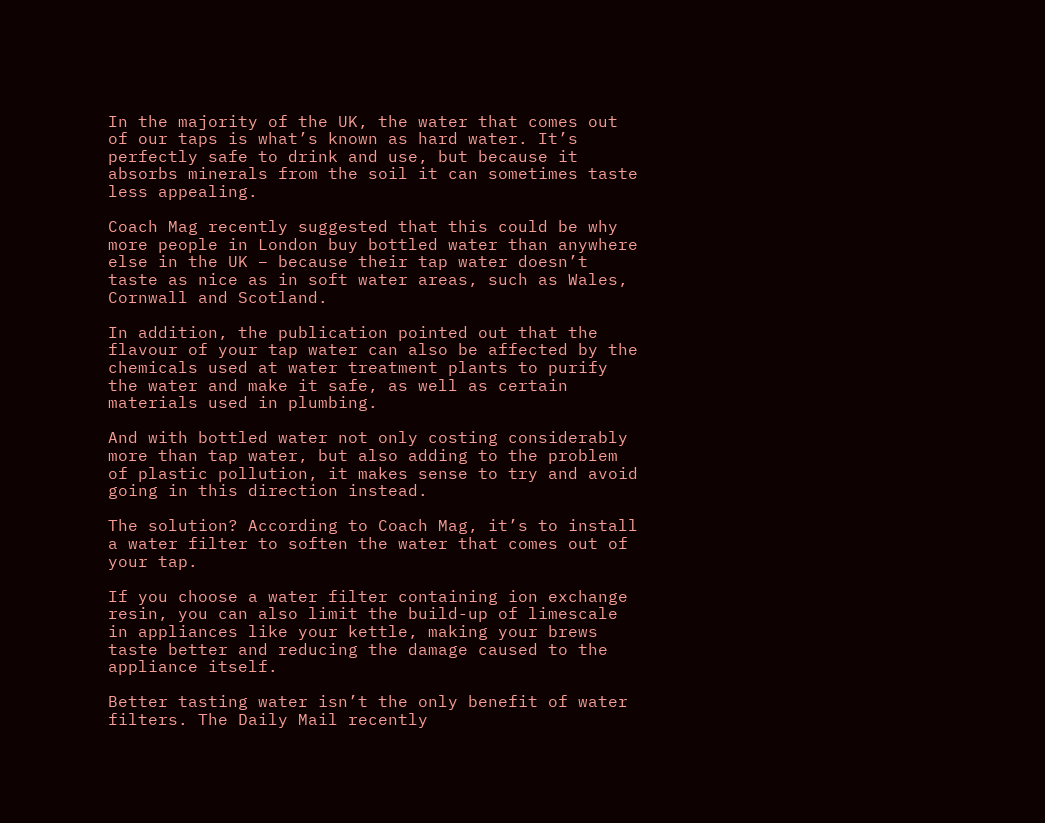In the majority of the UK, the water that comes out of our taps is what’s known as hard water. It’s perfectly safe to drink and use, but because it absorbs minerals from the soil it can sometimes taste less appealing.

Coach Mag recently suggested that this could be why more people in London buy bottled water than anywhere else in the UK – because their tap water doesn’t taste as nice as in soft water areas, such as Wales, Cornwall and Scotland.

In addition, the publication pointed out that the flavour of your tap water can also be affected by the chemicals used at water treatment plants to purify the water and make it safe, as well as certain materials used in plumbing.

And with bottled water not only costing considerably more than tap water, but also adding to the problem of plastic pollution, it makes sense to try and avoid going in this direction instead.

The solution? According to Coach Mag, it’s to install a water filter to soften the water that comes out of your tap.

If you choose a water filter containing ion exchange resin, you can also limit the build-up of limescale in appliances like your kettle, making your brews taste better and reducing the damage caused to the appliance itself.

Better tasting water isn’t the only benefit of water filters. The Daily Mail recently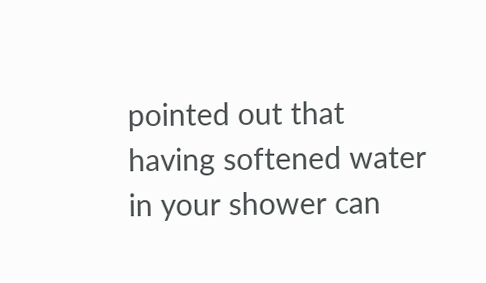pointed out that having softened water in your shower can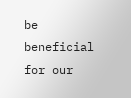be beneficial for our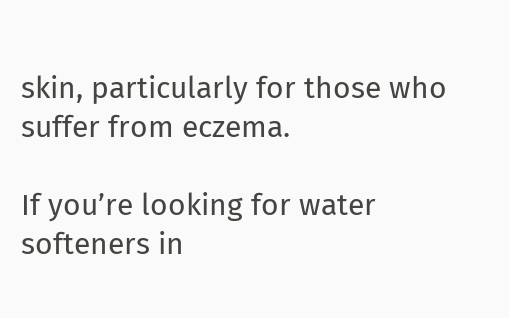skin, particularly for those who suffer from eczema.

If you’re looking for water softeners in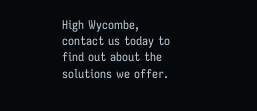High Wycombe, contact us today to find out about the solutions we offer.